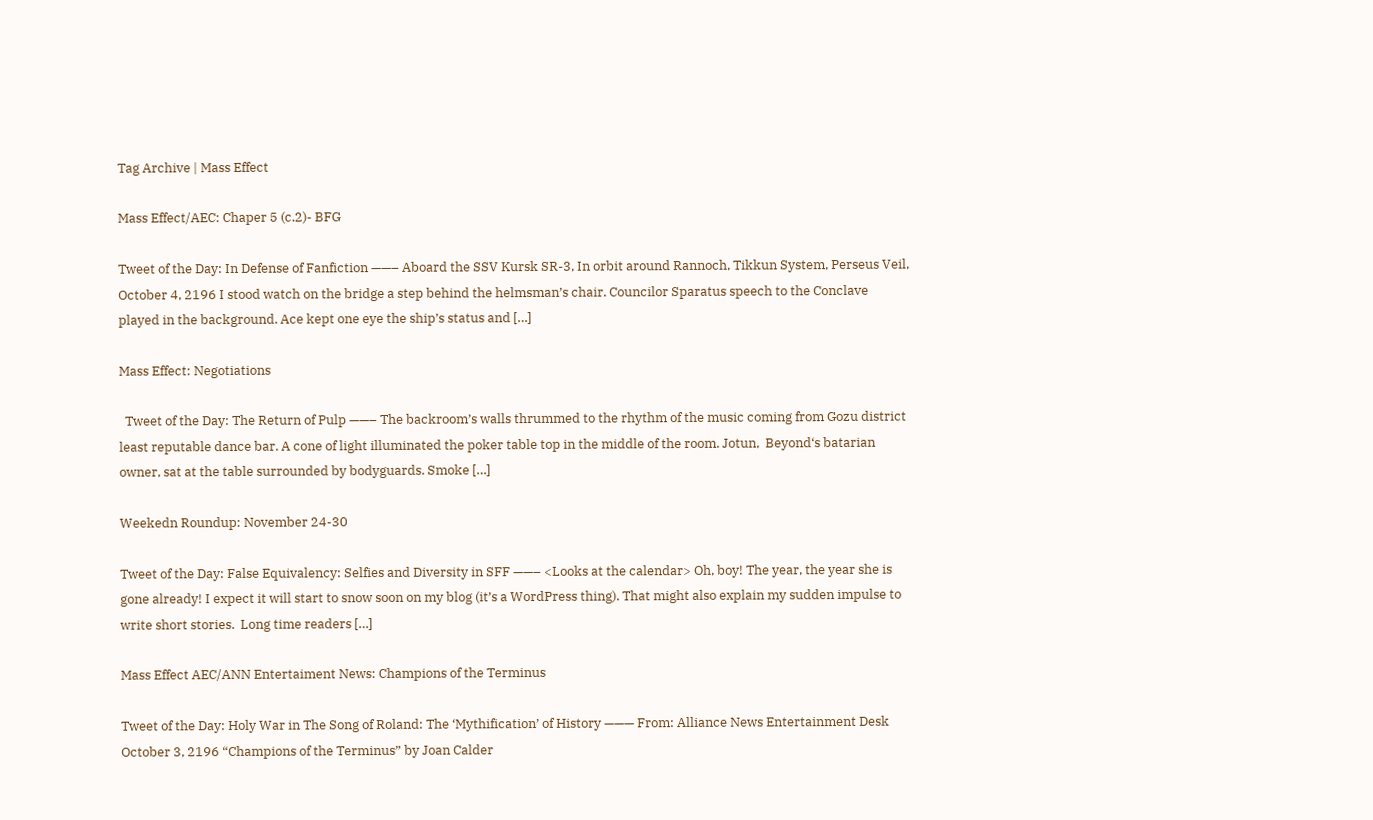Tag Archive | Mass Effect

Mass Effect/AEC: Chaper 5 (c.2)- BFG

Tweet of the Day: In Defense of Fanfiction ——– Aboard the SSV Kursk SR-3, In orbit around Rannoch, Tikkun System, Perseus Veil, October 4, 2196 I stood watch on the bridge a step behind the helmsman’s chair. Councilor Sparatus speech to the Conclave played in the background. Ace kept one eye the ship’s status and […]

Mass Effect: Negotiations

  Tweet of the Day: The Return of Pulp ——– The backroom’s walls thrummed to the rhythm of the music coming from Gozu district least reputable dance bar. A cone of light illuminated the poker table top in the middle of the room. Jotun,  Beyond‘s batarian owner, sat at the table surrounded by bodyguards. Smoke […]

Weekedn Roundup: November 24-30

Tweet of the Day: False Equivalency: Selfies and Diversity in SFF ——– <Looks at the calendar> Oh, boy! The year, the year she is gone already! I expect it will start to snow soon on my blog (it’s a WordPress thing). That might also explain my sudden impulse to write short stories.  Long time readers […]

Mass Effect AEC/ANN Entertaiment News: Champions of the Terminus

Tweet of the Day: Holy War in The Song of Roland: The ‘Mythification’ of History ——— From: Alliance News Entertainment Desk October 3, 2196 “Champions of the Terminus” by Joan Calder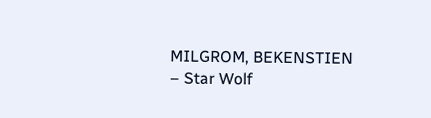MILGROM, BEKENSTIEN – Star Wolf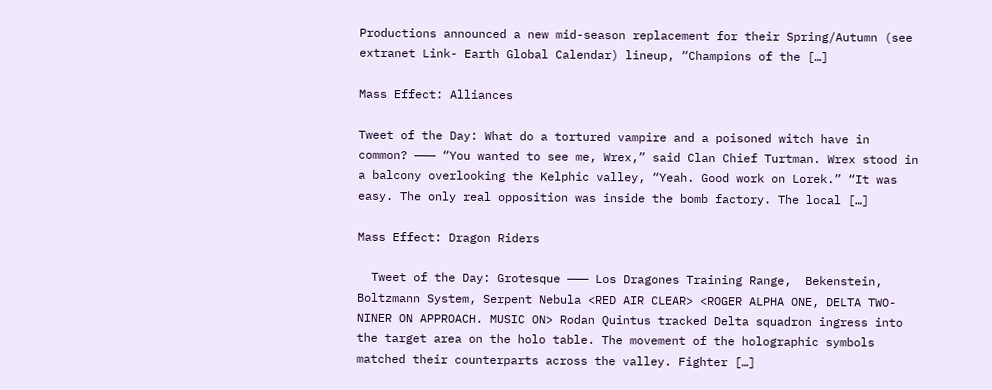Productions announced a new mid-season replacement for their Spring/Autumn (see extranet Link- Earth Global Calendar) lineup, “Champions of the […]

Mass Effect: Alliances

Tweet of the Day: What do a tortured vampire and a poisoned witch have in common? ——— “You wanted to see me, Wrex,” said Clan Chief Turtman. Wrex stood in a balcony overlooking the Kelphic valley, “Yeah. Good work on Lorek.” “It was easy. The only real opposition was inside the bomb factory. The local […]

Mass Effect: Dragon Riders

  Tweet of the Day: Grotesque ——— Los Dragones Training Range,  Bekenstein, Boltzmann System, Serpent Nebula <RED AIR CLEAR> <ROGER ALPHA ONE, DELTA TWO-NINER ON APPROACH. MUSIC ON> Rodan Quintus tracked Delta squadron ingress into the target area on the holo table. The movement of the holographic symbols matched their counterparts across the valley. Fighter […]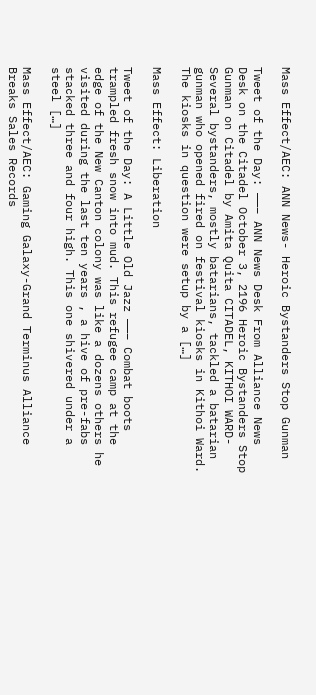Mass Effect/AEC: ANN News- Heroic Bystanders Stop Gunman

Tweet of the Day: ——– ANN News Desk From Alliance News Desk on the Citadel October 3, 2196 Heroic Bystanders Stop Gunman on Citadel by Amita Quita CITADEL, KITHOI WARD- Several bystanders, mostly batarians, tackled a batarian gunman who opened fired on festival kiosks in Kithoi Ward. The kiosks in question were setup by a […]

Mass Effect: Liberation

Tweet of the Day: A Little Old Jazz ——– Combat boots trampled fresh snow into mud. This refugee camp at the edge of the New Canton colony was like a dozens others he visited during the last ten years , a hive of pre-fabs stacked three and four high. This one shivered under a steel […]

Mass Effect/AEC: Gaming Galaxy-Grand Terminus Alliance Breaks Sales Records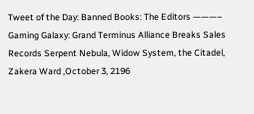Tweet of the Day: Banned Books: The Editors ———– Gaming Galaxy: Grand Terminus Alliance Breaks Sales Records Serpent Nebula, Widow System, the Citadel, Zakera Ward ,October 3, 2196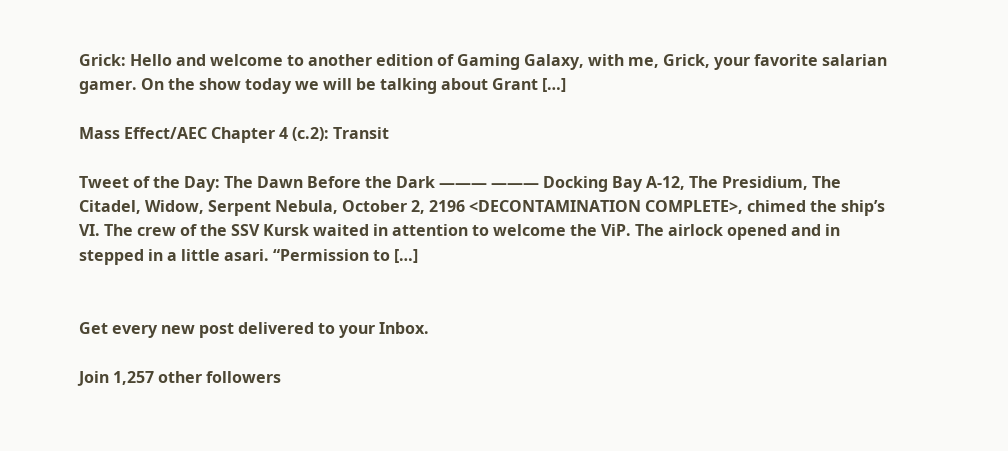Grick: Hello and welcome to another edition of Gaming Galaxy, with me, Grick, your favorite salarian gamer. On the show today we will be talking about Grant […]

Mass Effect/AEC Chapter 4 (c.2): Transit

Tweet of the Day: The Dawn Before the Dark ——— ——— Docking Bay A-12, The Presidium, The Citadel, Widow, Serpent Nebula, October 2, 2196 <DECONTAMINATION COMPLETE>, chimed the ship’s VI. The crew of the SSV Kursk waited in attention to welcome the ViP. The airlock opened and in stepped in a little asari. “Permission to […]


Get every new post delivered to your Inbox.

Join 1,257 other followers